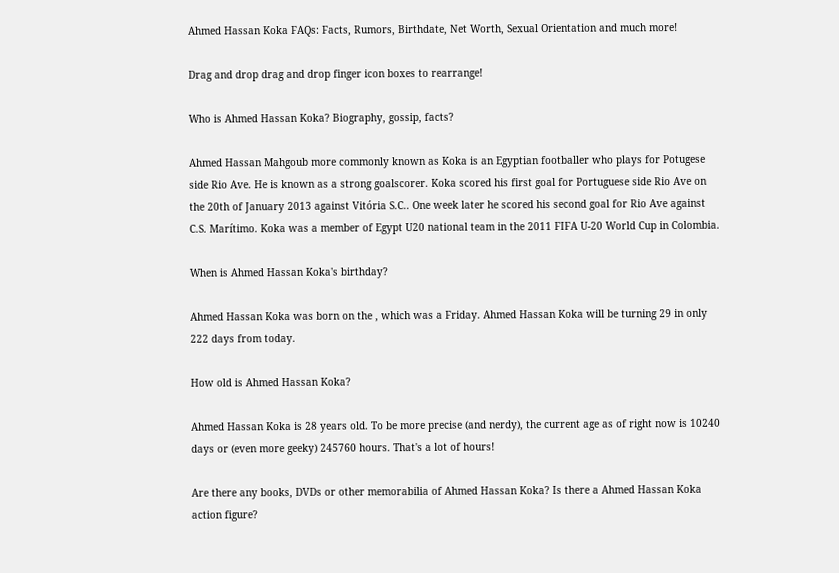Ahmed Hassan Koka FAQs: Facts, Rumors, Birthdate, Net Worth, Sexual Orientation and much more!

Drag and drop drag and drop finger icon boxes to rearrange!

Who is Ahmed Hassan Koka? Biography, gossip, facts?

Ahmed Hassan Mahgoub more commonly known as Koka is an Egyptian footballer who plays for Potugese side Rio Ave. He is known as a strong goalscorer. Koka scored his first goal for Portuguese side Rio Ave on the 20th of January 2013 against Vitória S.C.. One week later he scored his second goal for Rio Ave against C.S. Marítimo. Koka was a member of Egypt U20 national team in the 2011 FIFA U-20 World Cup in Colombia.

When is Ahmed Hassan Koka's birthday?

Ahmed Hassan Koka was born on the , which was a Friday. Ahmed Hassan Koka will be turning 29 in only 222 days from today.

How old is Ahmed Hassan Koka?

Ahmed Hassan Koka is 28 years old. To be more precise (and nerdy), the current age as of right now is 10240 days or (even more geeky) 245760 hours. That's a lot of hours!

Are there any books, DVDs or other memorabilia of Ahmed Hassan Koka? Is there a Ahmed Hassan Koka action figure?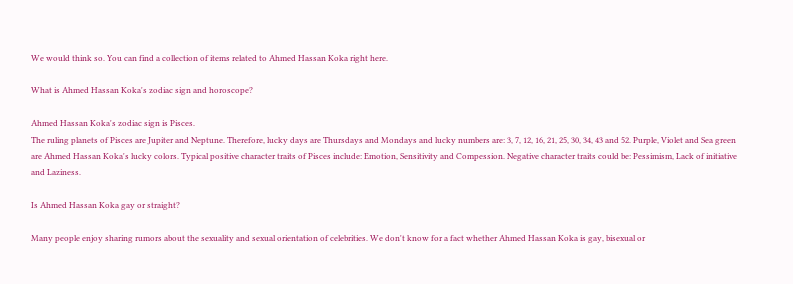We would think so. You can find a collection of items related to Ahmed Hassan Koka right here.

What is Ahmed Hassan Koka's zodiac sign and horoscope?

Ahmed Hassan Koka's zodiac sign is Pisces.
The ruling planets of Pisces are Jupiter and Neptune. Therefore, lucky days are Thursdays and Mondays and lucky numbers are: 3, 7, 12, 16, 21, 25, 30, 34, 43 and 52. Purple, Violet and Sea green are Ahmed Hassan Koka's lucky colors. Typical positive character traits of Pisces include: Emotion, Sensitivity and Compession. Negative character traits could be: Pessimism, Lack of initiative and Laziness.

Is Ahmed Hassan Koka gay or straight?

Many people enjoy sharing rumors about the sexuality and sexual orientation of celebrities. We don't know for a fact whether Ahmed Hassan Koka is gay, bisexual or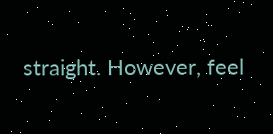straight. However, feel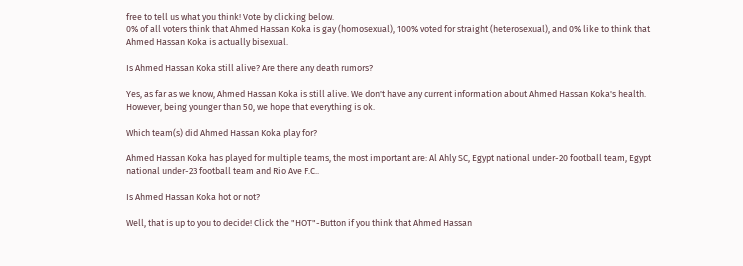free to tell us what you think! Vote by clicking below.
0% of all voters think that Ahmed Hassan Koka is gay (homosexual), 100% voted for straight (heterosexual), and 0% like to think that Ahmed Hassan Koka is actually bisexual.

Is Ahmed Hassan Koka still alive? Are there any death rumors?

Yes, as far as we know, Ahmed Hassan Koka is still alive. We don't have any current information about Ahmed Hassan Koka's health. However, being younger than 50, we hope that everything is ok.

Which team(s) did Ahmed Hassan Koka play for?

Ahmed Hassan Koka has played for multiple teams, the most important are: Al Ahly SC, Egypt national under-20 football team, Egypt national under-23 football team and Rio Ave F.C..

Is Ahmed Hassan Koka hot or not?

Well, that is up to you to decide! Click the "HOT"-Button if you think that Ahmed Hassan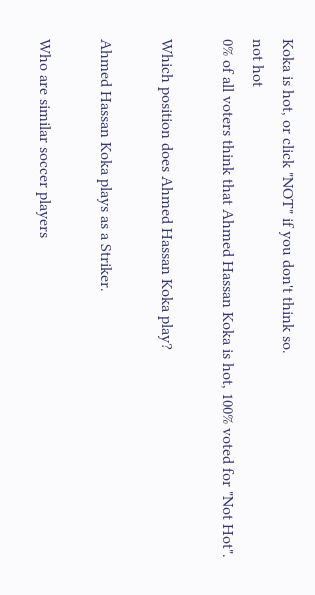Koka is hot, or click "NOT" if you don't think so.
not hot
0% of all voters think that Ahmed Hassan Koka is hot, 100% voted for "Not Hot".

Which position does Ahmed Hassan Koka play?

Ahmed Hassan Koka plays as a Striker.

Who are similar soccer players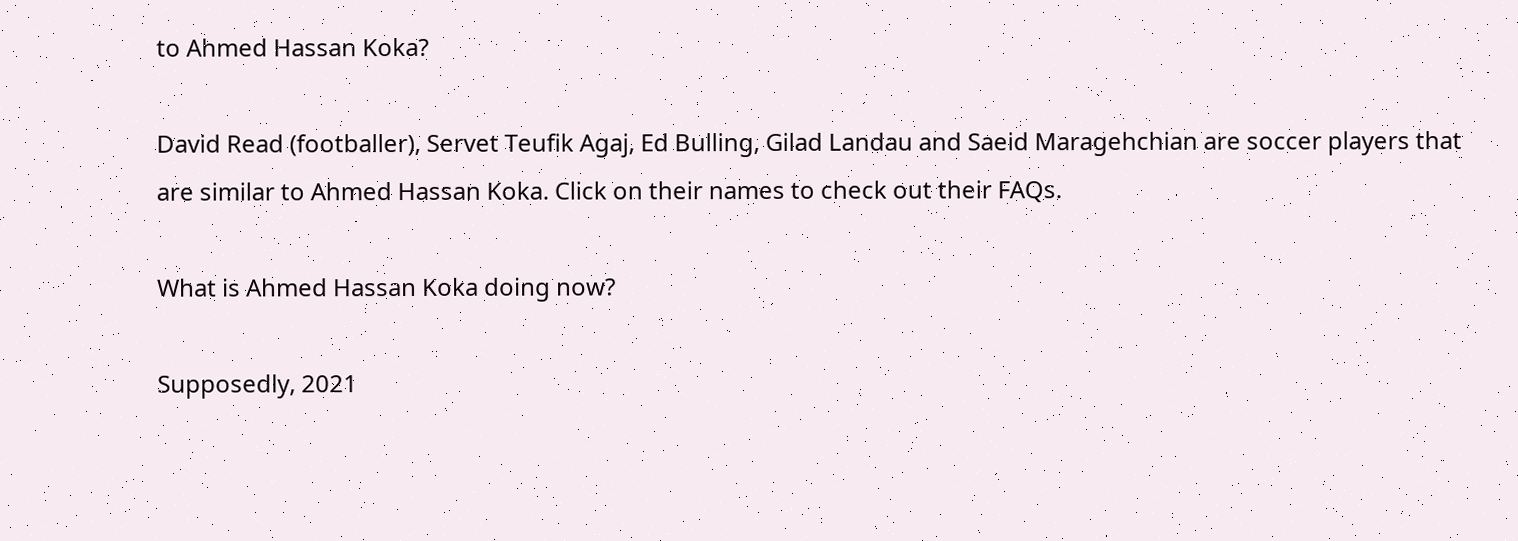to Ahmed Hassan Koka?

David Read (footballer), Servet Teufik Agaj, Ed Bulling, Gilad Landau and Saeid Maragehchian are soccer players that are similar to Ahmed Hassan Koka. Click on their names to check out their FAQs.

What is Ahmed Hassan Koka doing now?

Supposedly, 2021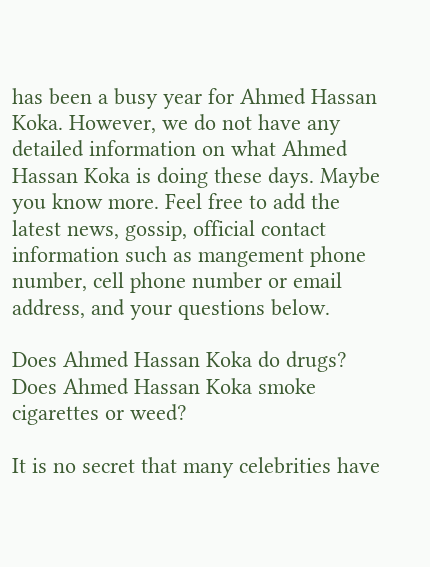has been a busy year for Ahmed Hassan Koka. However, we do not have any detailed information on what Ahmed Hassan Koka is doing these days. Maybe you know more. Feel free to add the latest news, gossip, official contact information such as mangement phone number, cell phone number or email address, and your questions below.

Does Ahmed Hassan Koka do drugs? Does Ahmed Hassan Koka smoke cigarettes or weed?

It is no secret that many celebrities have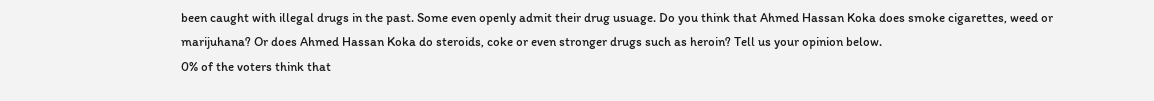been caught with illegal drugs in the past. Some even openly admit their drug usuage. Do you think that Ahmed Hassan Koka does smoke cigarettes, weed or marijuhana? Or does Ahmed Hassan Koka do steroids, coke or even stronger drugs such as heroin? Tell us your opinion below.
0% of the voters think that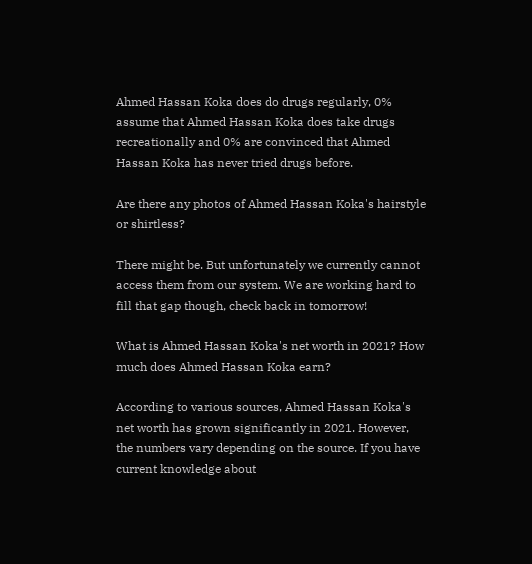Ahmed Hassan Koka does do drugs regularly, 0% assume that Ahmed Hassan Koka does take drugs recreationally and 0% are convinced that Ahmed Hassan Koka has never tried drugs before.

Are there any photos of Ahmed Hassan Koka's hairstyle or shirtless?

There might be. But unfortunately we currently cannot access them from our system. We are working hard to fill that gap though, check back in tomorrow!

What is Ahmed Hassan Koka's net worth in 2021? How much does Ahmed Hassan Koka earn?

According to various sources, Ahmed Hassan Koka's net worth has grown significantly in 2021. However, the numbers vary depending on the source. If you have current knowledge about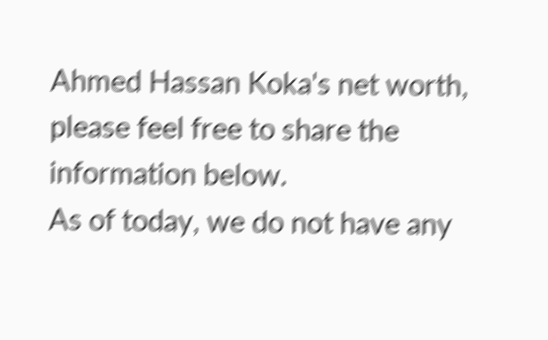Ahmed Hassan Koka's net worth, please feel free to share the information below.
As of today, we do not have any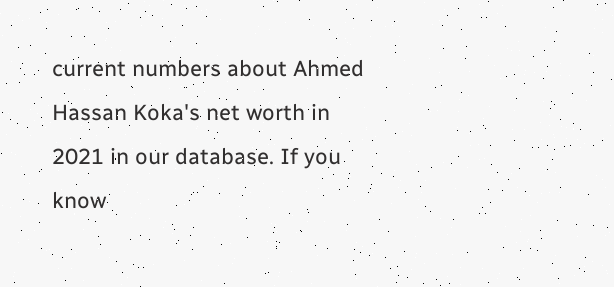current numbers about Ahmed Hassan Koka's net worth in 2021 in our database. If you know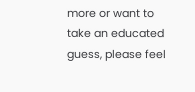more or want to take an educated guess, please feel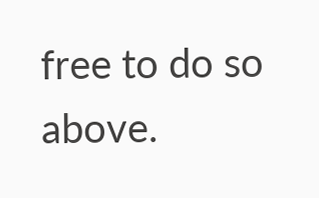free to do so above.